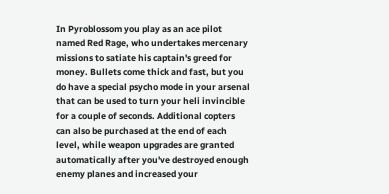In Pyroblossom you play as an ace pilot named Red Rage, who undertakes mercenary missions to satiate his captain's greed for money. Bullets come thick and fast, but you do have a special psycho mode in your arsenal that can be used to turn your heli invincible for a couple of seconds. Additional copters can also be purchased at the end of each level, while weapon upgrades are granted automatically after you've destroyed enough enemy planes and increased your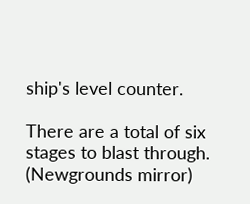ship's level counter.

There are a total of six stages to blast through. (Newgrounds mirror)